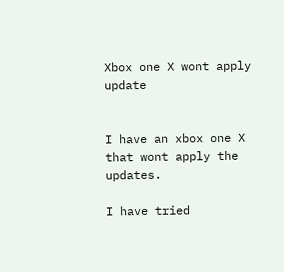Xbox one X wont apply update


I have an xbox one X that wont apply the updates.

I have tried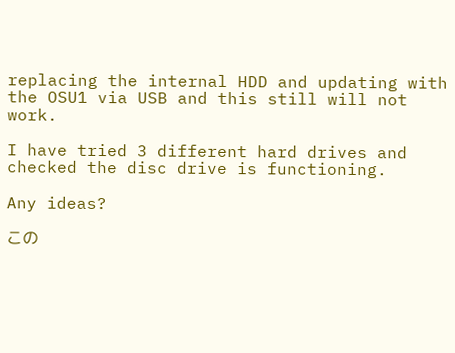replacing the internal HDD and updating with the OSU1 via USB and this still will not work.

I have tried 3 different hard drives and checked the disc drive is functioning.

Any ideas?

この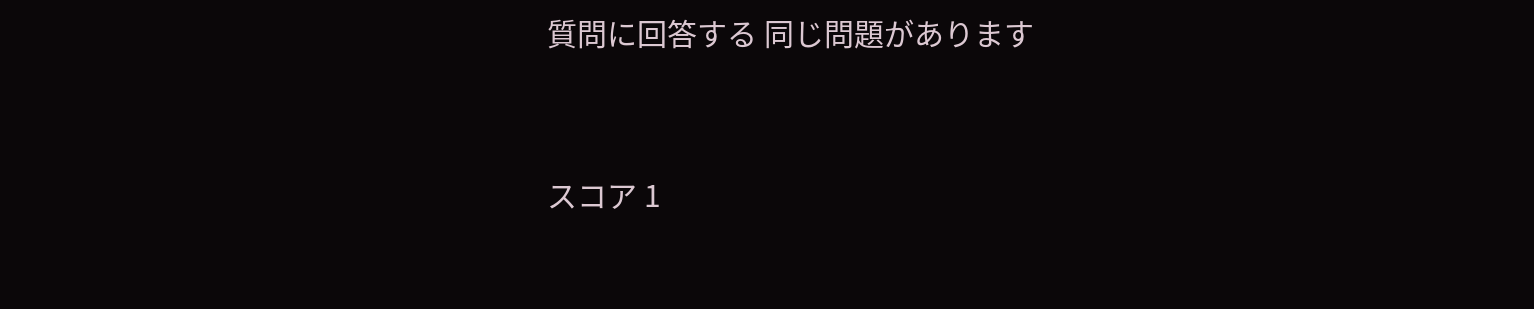質問に回答する 同じ問題があります


スコア 1